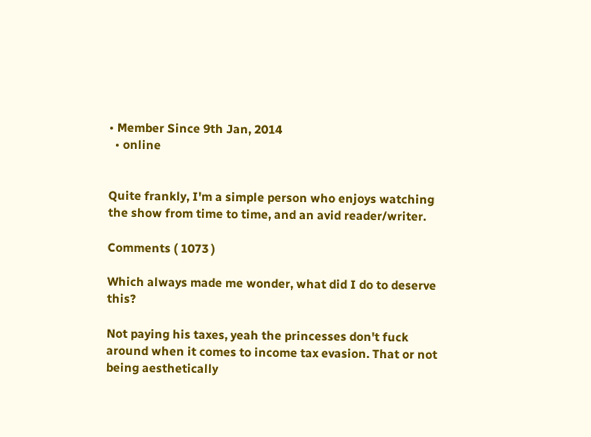• Member Since 9th Jan, 2014
  • online


Quite frankly, I'm a simple person who enjoys watching the show from time to time, and an avid reader/writer.

Comments ( 1073 )

Which always made me wonder, what did I do to deserve this?

Not paying his taxes, yeah the princesses don't fuck around when it comes to income tax evasion. That or not being aesthetically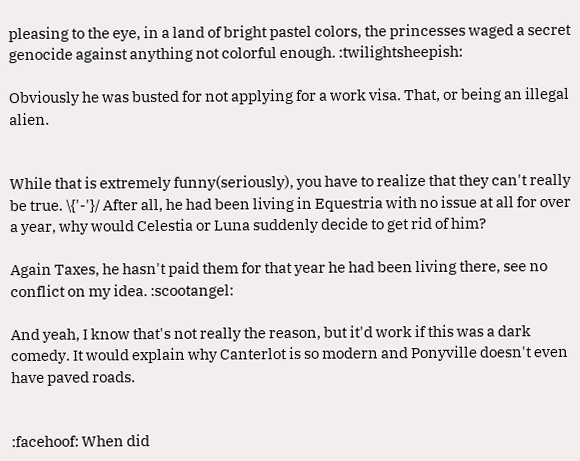pleasing to the eye, in a land of bright pastel colors, the princesses waged a secret genocide against anything not colorful enough. :twilightsheepish:

Obviously he was busted for not applying for a work visa. That, or being an illegal alien.


While that is extremely funny(seriously), you have to realize that they can't really be true. \{'-'}/ After all, he had been living in Equestria with no issue at all for over a year, why would Celestia or Luna suddenly decide to get rid of him?

Again Taxes, he hasn't paid them for that year he had been living there, see no conflict on my idea. :scootangel:

And yeah, I know that's not really the reason, but it'd work if this was a dark comedy. It would explain why Canterlot is so modern and Ponyville doesn't even have paved roads.


:facehoof: When did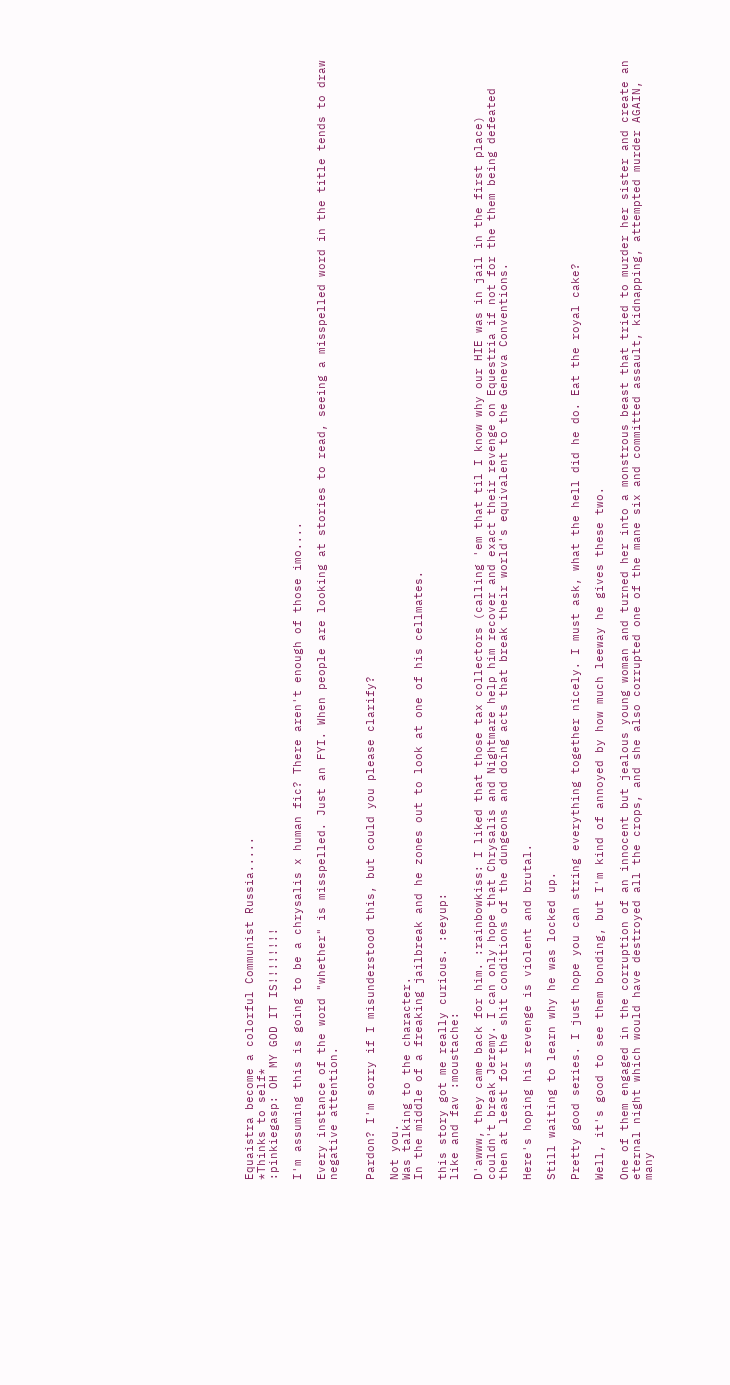Equaistra become a colorful Communist Russia.....
*Thinks to self*
:pinkiegasp: OH MY GOD IT IS!!!!!!!!

I'm assuming this is going to be a chrysalis x human fic? There aren't enough of those imo....

Every instance of the word "whether" is misspelled. Just an FYI. When people are looking at stories to read, seeing a misspelled word in the title tends to draw negative attention.


Pardon? I'm sorry if I misunderstood this, but could you please clarify?

Not you.
Was talking to the character.
In the middle of a freaking jailbreak and he zones out to look at one of his cellmates.

this story got me really curious. :eeyup:
like and fav :moustache:

D'awww, they came back for him. :rainbowkiss: I liked that those tax collectors (calling 'em that til I know why our HIE was in jail in the first place) couldn't break Jeremy. I can only hope that Chrysalis and Nightmare help him recover and exact their revenge on Equestria if not for the them being defeated then at least for the shit conditions of the dungeons and doing acts that break their world's equivalent to the Geneva Conventions.

Here's hoping his revenge is violent and brutal.

Still waiting to learn why he was locked up.

Pretty good series. I just hope you can string everything together nicely. I must ask, what the hell did he do. Eat the royal cake?

Well, it's good to see them bonding, but I'm kind of annoyed by how much leeway he gives these two.

One of them engaged in the corruption of an innocent but jealous young woman and turned her into a monstrous beast that tried to murder her sister and create an eternal night which would have destroyed all the crops, and she also corrupted one of the mane six and committed assault, kidnapping, attempted murder AGAIN, many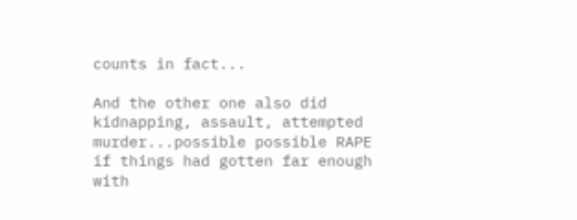counts in fact...

And the other one also did kidnapping, assault, attempted murder...possible possible RAPE if things had gotten far enough with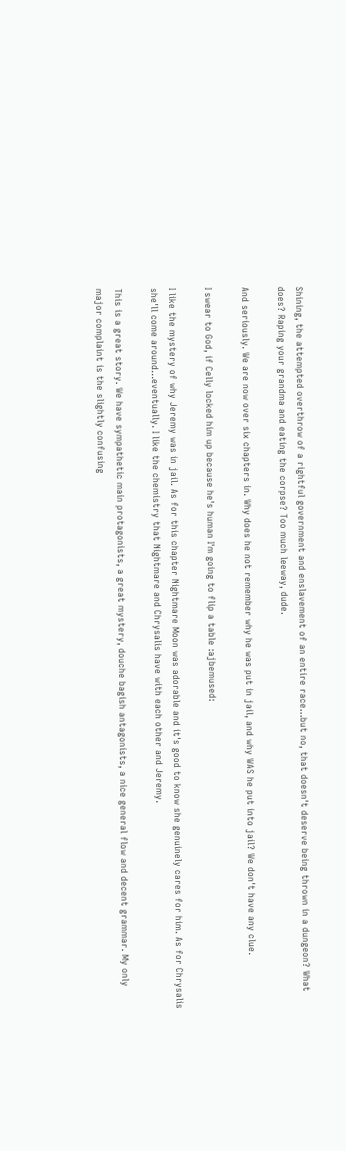Shining, the attempted overthrow of a rightful government and enslavement of an entire race...but no, that doesn't deserve being thrown in a dungeon? What does? Raping your grandma and eating the corpse? Too much leeway, dude.

And seriously. We are now over six chapters in. Why does he not remember why he was put in jail, and why WAS he put into jail? We don't have any clue.

I swear to God, if Celly locked him up because he's human I'm going to flip a table :ajbemused:

I like the mystery of why Jeremy was in jail. As for this chapter Nightmare Moon was adorable and it's good to know she genuinely cares for him. As for Chrysalis she'll come around...eventually. I like the chemistry that Nightmare and Chrysalis have with each other and Jeremy.

This is a great story. We have sympathetic main protagonists, a great mystery, douche bagish antagonists, a nice general flow and decent grammar. My only major complaint is the slightly confusing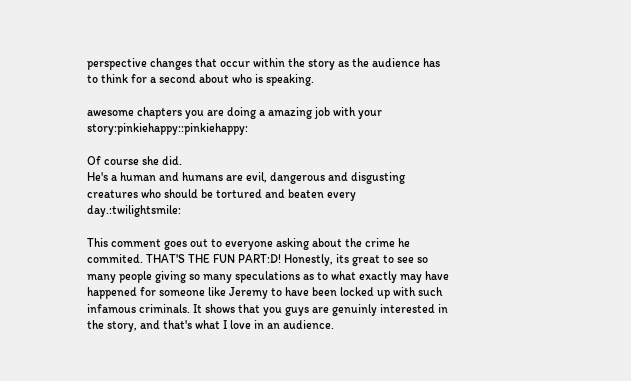perspective changes that occur within the story as the audience has to think for a second about who is speaking.

awesome chapters you are doing a amazing job with your story:pinkiehappy::pinkiehappy:

Of course she did.
He's a human and humans are evil, dangerous and disgusting creatures who should be tortured and beaten every day.:twilightsmile:

This comment goes out to everyone asking about the crime he commited. THAT'S THE FUN PART:D! Honestly, its great to see so many people giving so many speculations as to what exactly may have happened for someone like Jeremy to have been locked up with such infamous criminals. It shows that you guys are genuinly interested in the story, and that's what I love in an audience.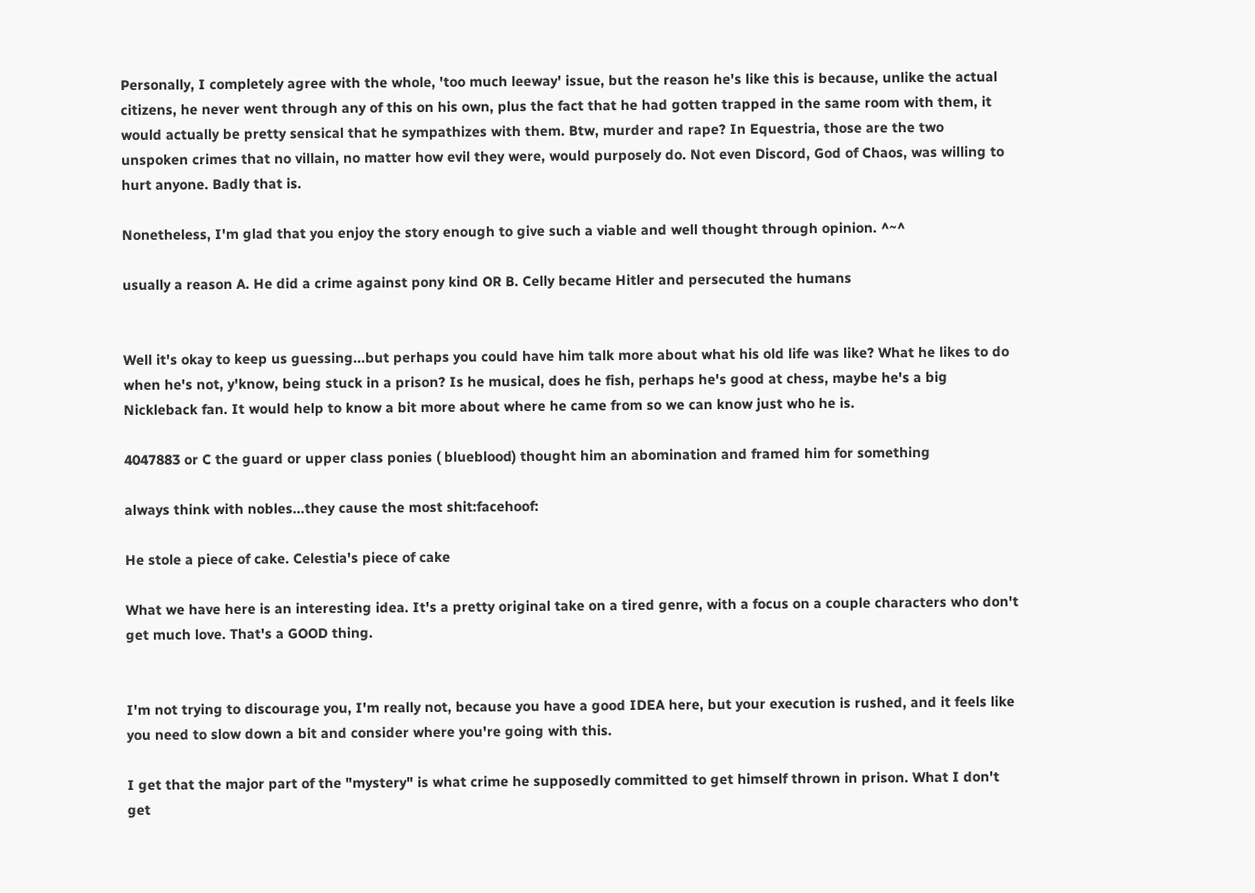Personally, I completely agree with the whole, 'too much leeway' issue, but the reason he's like this is because, unlike the actual citizens, he never went through any of this on his own, plus the fact that he had gotten trapped in the same room with them, it would actually be pretty sensical that he sympathizes with them. Btw, murder and rape? In Equestria, those are the two unspoken crimes that no villain, no matter how evil they were, would purposely do. Not even Discord, God of Chaos, was willing to hurt anyone. Badly that is.

Nonetheless, I'm glad that you enjoy the story enough to give such a viable and well thought through opinion. ^~^

usually a reason A. He did a crime against pony kind OR B. Celly became Hitler and persecuted the humans


Well it's okay to keep us guessing...but perhaps you could have him talk more about what his old life was like? What he likes to do when he's not, y'know, being stuck in a prison? Is he musical, does he fish, perhaps he's good at chess, maybe he's a big Nickleback fan. It would help to know a bit more about where he came from so we can know just who he is.

4047883 or C the guard or upper class ponies ( blueblood) thought him an abomination and framed him for something

always think with nobles...they cause the most shit:facehoof:

He stole a piece of cake. Celestia's piece of cake

What we have here is an interesting idea. It's a pretty original take on a tired genre, with a focus on a couple characters who don't get much love. That's a GOOD thing.


I'm not trying to discourage you, I'm really not, because you have a good IDEA here, but your execution is rushed, and it feels like you need to slow down a bit and consider where you're going with this.

I get that the major part of the "mystery" is what crime he supposedly committed to get himself thrown in prison. What I don't get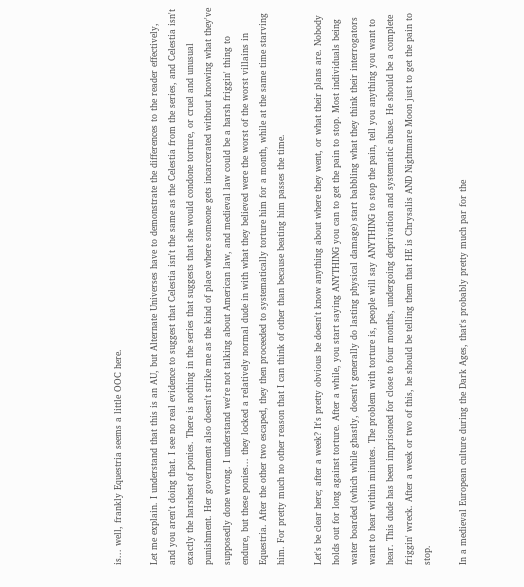is... well, frankly Equestria seems a little OOC here.

Let me explain. I understand that this is an AU, but Alternate Universes have to demonstrate the differences to the reader effectively, and you aren't doing that. I see no real evidence to suggest that Celestia isn't the same as the Celestia from the series, and Celestia isn't exactly the harshest of ponies. There is nothing in the series that suggests that she would condone torture, or cruel and unusual punishment. Her government also doesn't strike me as the kind of place where someone gets incarcerated without knowing what they've supposedly done wrong. I understand we're not talking about American law, and medieval law could be a harsh friggin' thing to endure, but these ponies... they locked a relatively normal dude in with what they believed were the worst of the worst villains in Equestria. After the other two escaped, they then proceeded to systematically torture him for a month, while at the same time starving him. For pretty much no other reason that I can think of other than because beating him passes the time.

Let's be clear here; after a week? It's pretty obvious he doesn't know anything about where they went, or what their plans are. Nobody holds out for long against torture. After a while, you start saying ANYTHING you can to get the pain to stop. Most individuals being water boarded (which while ghastly, doesn't generally do lasting physical damage) start babbling what they think their interrogators want to hear within minutes. The problem with torture is, people will say ANYTHING to stop the pain, tell you anything you want to hear. This dude has been imprisoned for close to four months, undergoing deprivation and systematic abuse. He should be a complete friggin' wreck. After a week or two of this, he should be telling them that HE is Chrysalis AND Nightmare Moon just to get the pain to stop.

In a medieval European culture during the Dark Ages, that's probably pretty much par for the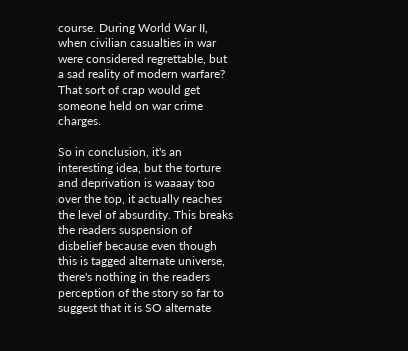course. During World War II, when civilian casualties in war were considered regrettable, but a sad reality of modern warfare? That sort of crap would get someone held on war crime charges.

So in conclusion, it's an interesting idea, but the torture and deprivation is waaaay too over the top, it actually reaches the level of absurdity. This breaks the readers suspension of disbelief because even though this is tagged alternate universe, there's nothing in the readers perception of the story so far to suggest that it is SO alternate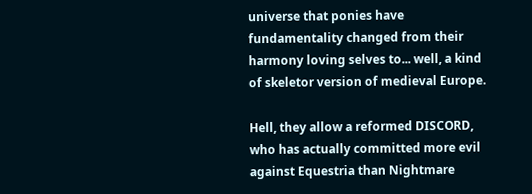universe that ponies have fundamentality changed from their harmony loving selves to... well, a kind of skeletor version of medieval Europe.

Hell, they allow a reformed DISCORD, who has actually committed more evil against Equestria than Nightmare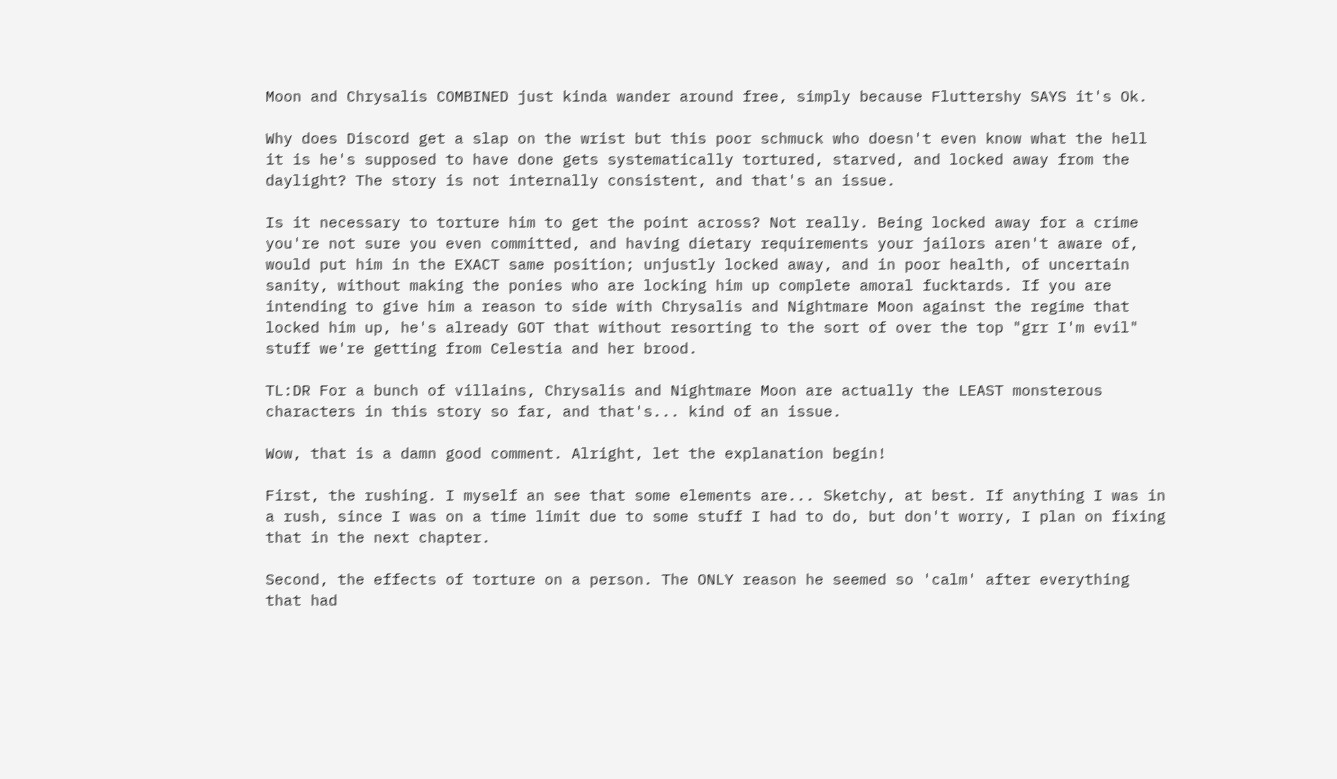Moon and Chrysalis COMBINED just kinda wander around free, simply because Fluttershy SAYS it's Ok.

Why does Discord get a slap on the wrist but this poor schmuck who doesn't even know what the hell it is he's supposed to have done gets systematically tortured, starved, and locked away from the daylight? The story is not internally consistent, and that's an issue.

Is it necessary to torture him to get the point across? Not really. Being locked away for a crime you're not sure you even committed, and having dietary requirements your jailors aren't aware of, would put him in the EXACT same position; unjustly locked away, and in poor health, of uncertain sanity, without making the ponies who are locking him up complete amoral fucktards. If you are intending to give him a reason to side with Chrysalis and Nightmare Moon against the regime that locked him up, he's already GOT that without resorting to the sort of over the top "grr I'm evil" stuff we're getting from Celestia and her brood.

TL:DR For a bunch of villains, Chrysalis and Nightmare Moon are actually the LEAST monsterous characters in this story so far, and that's... kind of an issue.

Wow, that is a damn good comment. Alright, let the explanation begin!

First, the rushing. I myself an see that some elements are... Sketchy, at best. If anything I was in a rush, since I was on a time limit due to some stuff I had to do, but don't worry, I plan on fixing that in the next chapter.

Second, the effects of torture on a person. The ONLY reason he seemed so 'calm' after everything that had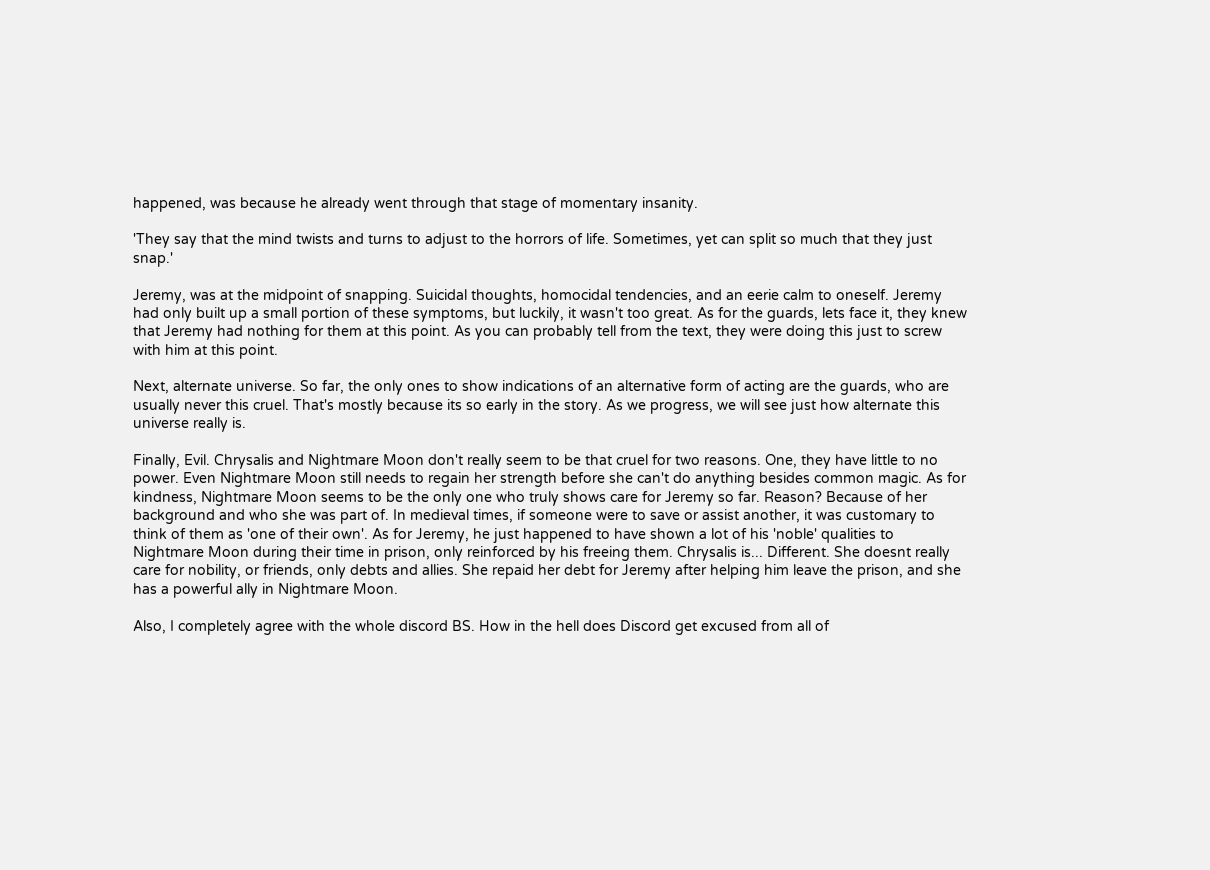happened, was because he already went through that stage of momentary insanity.

'They say that the mind twists and turns to adjust to the horrors of life. Sometimes, yet can split so much that they just snap.'

Jeremy, was at the midpoint of snapping. Suicidal thoughts, homocidal tendencies, and an eerie calm to oneself. Jeremy had only built up a small portion of these symptoms, but luckily, it wasn't too great. As for the guards, lets face it, they knew that Jeremy had nothing for them at this point. As you can probably tell from the text, they were doing this just to screw with him at this point.

Next, alternate universe. So far, the only ones to show indications of an alternative form of acting are the guards, who are usually never this cruel. That's mostly because its so early in the story. As we progress, we will see just how alternate this universe really is.

Finally, Evil. Chrysalis and Nightmare Moon don't really seem to be that cruel for two reasons. One, they have little to no power. Even Nightmare Moon still needs to regain her strength before she can't do anything besides common magic. As for kindness, Nightmare Moon seems to be the only one who truly shows care for Jeremy so far. Reason? Because of her background and who she was part of. In medieval times, if someone were to save or assist another, it was customary to think of them as 'one of their own'. As for Jeremy, he just happened to have shown a lot of his 'noble' qualities to Nightmare Moon during their time in prison, only reinforced by his freeing them. Chrysalis is... Different. She doesnt really care for nobility, or friends, only debts and allies. She repaid her debt for Jeremy after helping him leave the prison, and she has a powerful ally in Nightmare Moon.

Also, I completely agree with the whole discord BS. How in the hell does Discord get excused from all of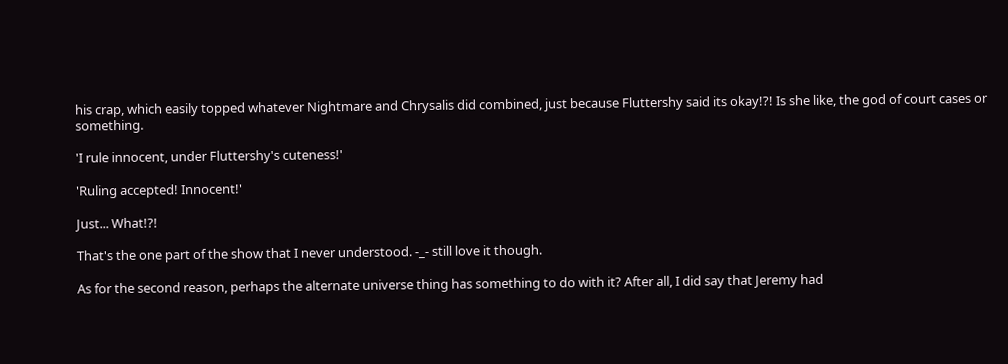his crap, which easily topped whatever Nightmare and Chrysalis did combined, just because Fluttershy said its okay!?! Is she like, the god of court cases or something.

'I rule innocent, under Fluttershy's cuteness!'

'Ruling accepted! Innocent!'

Just... What!?!

That's the one part of the show that I never understood. -_- still love it though.

As for the second reason, perhaps the alternate universe thing has something to do with it? After all, I did say that Jeremy had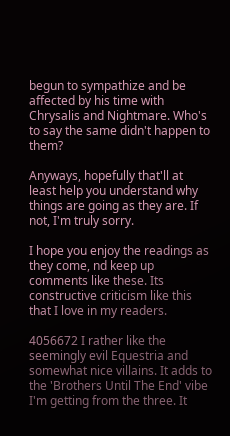begun to sympathize and be affected by his time with Chrysalis and Nightmare. Who's to say the same didn't happen to them?

Anyways, hopefully that'll at least help you understand why things are going as they are. If not, I'm truly sorry.

I hope you enjoy the readings as they come, nd keep up comments like these. Its constructive criticism like this that I love in my readers.

4056672 I rather like the seemingly evil Equestria and somewhat nice villains. It adds to the 'Brothers Until The End' vibe I'm getting from the three. It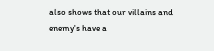also shows that our villains and enemy's have a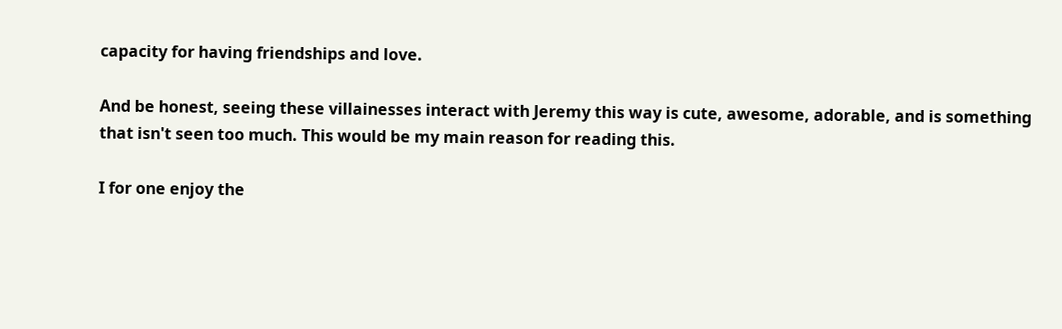capacity for having friendships and love.

And be honest, seeing these villainesses interact with Jeremy this way is cute, awesome, adorable, and is something that isn't seen too much. This would be my main reason for reading this.

I for one enjoy the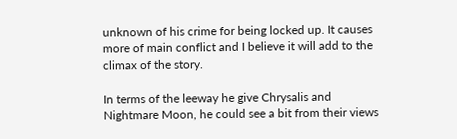unknown of his crime for being locked up. It causes more of main conflict and I believe it will add to the climax of the story.

In terms of the leeway he give Chrysalis and Nightmare Moon, he could see a bit from their views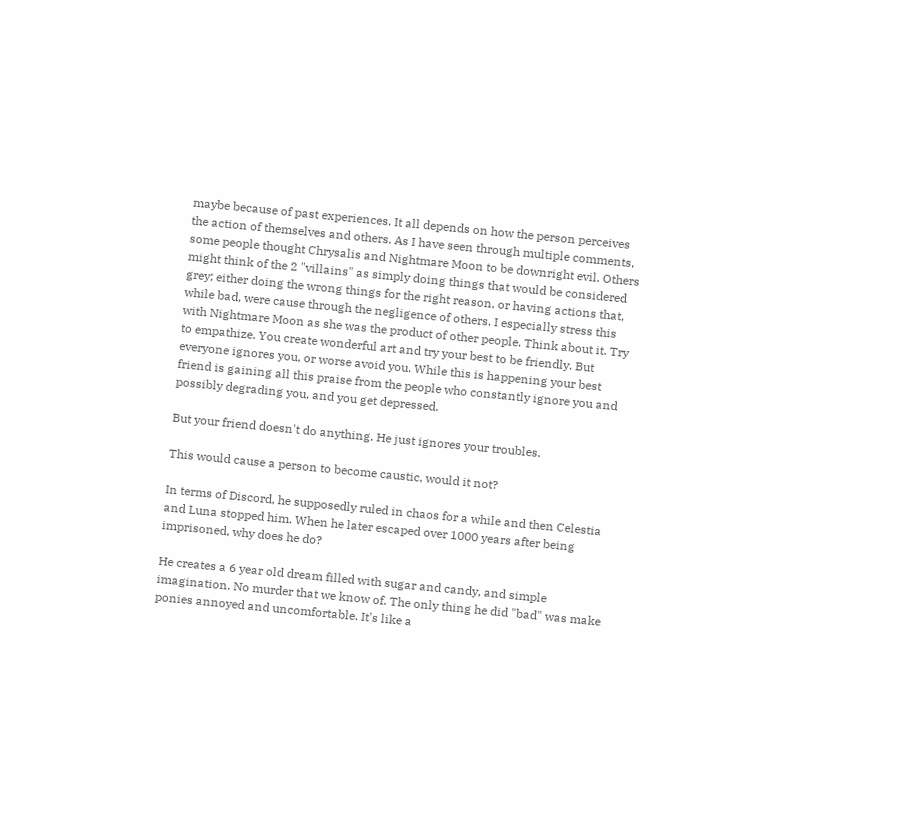maybe because of past experiences. It all depends on how the person perceives the action of themselves and others. As I have seen through multiple comments, some people thought Chrysalis and Nightmare Moon to be downright evil. Others might think of the 2 "villains" as simply doing things that would be considered grey; either doing the wrong things for the right reason, or having actions that, while bad, were cause through the negligence of others. I especially stress this with Nightmare Moon as she was the product of other people. Think about it. Try to empathize. You create wonderful art and try your best to be friendly. But everyone ignores you, or worse avoid you. While this is happening your best friend is gaining all this praise from the people who constantly ignore you and possibly degrading you, and you get depressed.

But your friend doesn't do anything. He just ignores your troubles.

This would cause a person to become caustic, would it not?

In terms of Discord, he supposedly ruled in chaos for a while and then Celestia and Luna stopped him. When he later escaped over 1000 years after being imprisoned, why does he do?

He creates a 6 year old dream filled with sugar and candy, and simple imagination. No murder that we know of. The only thing he did "bad" was make ponies annoyed and uncomfortable. It's like a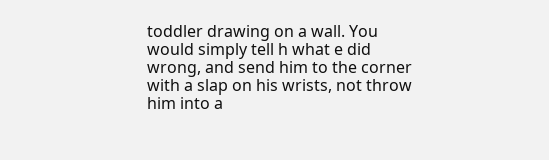toddler drawing on a wall. You would simply tell h what e did wrong, and send him to the corner with a slap on his wrists, not throw him into a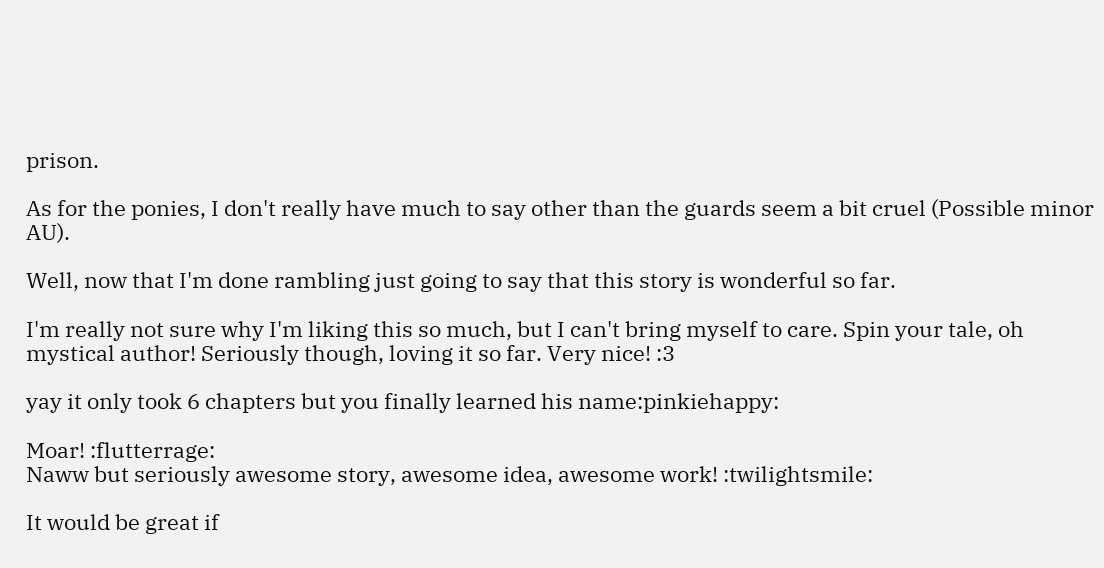prison.

As for the ponies, I don't really have much to say other than the guards seem a bit cruel (Possible minor AU).

Well, now that I'm done rambling just going to say that this story is wonderful so far.

I'm really not sure why I'm liking this so much, but I can't bring myself to care. Spin your tale, oh mystical author! Seriously though, loving it so far. Very nice! :3

yay it only took 6 chapters but you finally learned his name:pinkiehappy:

Moar! :flutterrage:
Naww but seriously awesome story, awesome idea, awesome work! :twilightsmile:

It would be great if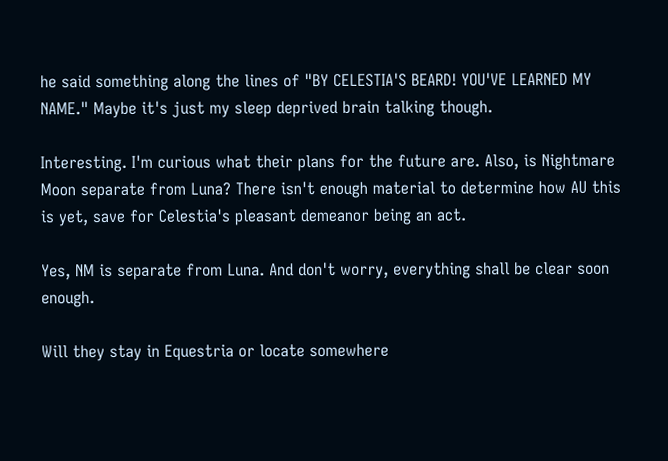he said something along the lines of "BY CELESTIA'S BEARD! YOU'VE LEARNED MY NAME." Maybe it's just my sleep deprived brain talking though.

Interesting. I'm curious what their plans for the future are. Also, is Nightmare Moon separate from Luna? There isn't enough material to determine how AU this is yet, save for Celestia's pleasant demeanor being an act.

Yes, NM is separate from Luna. And don't worry, everything shall be clear soon enough.

Will they stay in Equestria or locate somewhere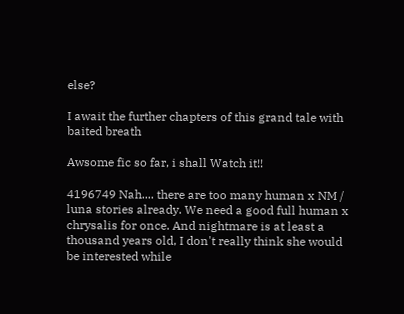else?

I await the further chapters of this grand tale with baited breath

Awsome fic so far, i shall Watch it!!

4196749 Nah.... there are too many human x NM / luna stories already. We need a good full human x chrysalis for once. And nightmare is at least a thousand years old, I don't really think she would be interested while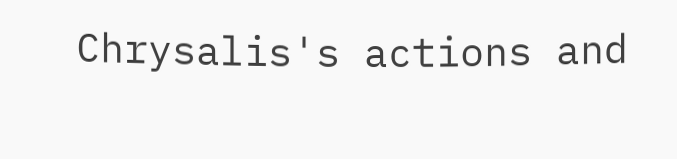Chrysalis's actions and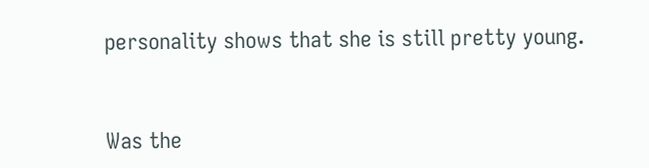personality shows that she is still pretty young.


Was the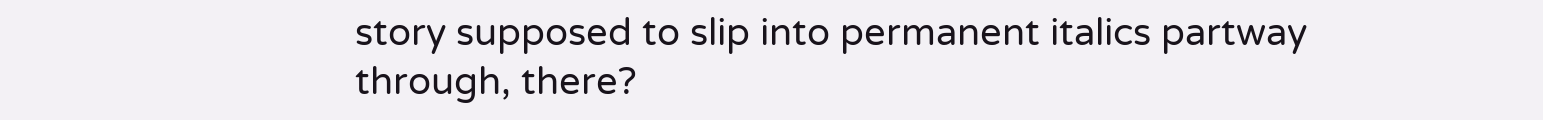story supposed to slip into permanent italics partway through, there?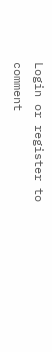Login or register to comment